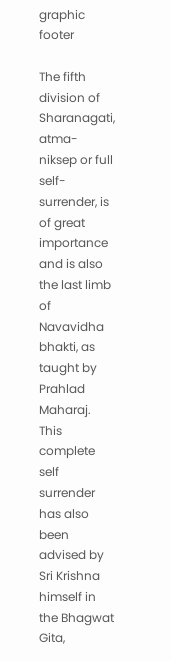graphic footer

The fifth division of Sharanagati, atma-niksep or full self-surrender, is of great importance and is also the last limb of Navavidha bhakti, as taught by Prahlad Maharaj. This complete self surrender has also been advised by Sri Krishna himself in the Bhagwat Gita,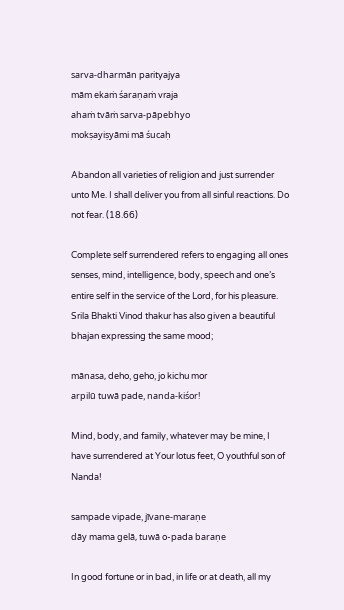sarva-dharmān parityajya
mām ekaṁ śaraṇaṁ vraja
ahaṁ tvāṁ sarva-pāpebhyo
mokṣayiṣyāmi mā śucaḥ

Abandon all varieties of religion and just surrender unto Me. I shall deliver you from all sinful reactions. Do not fear. (18.66)

Complete self surrendered refers to engaging all ones senses, mind, intelligence, body, speech and one’s entire self in the service of the Lord, for his pleasure. Srila Bhakti Vinod thakur has also given a beautiful bhajan expressing the same mood;

mānasa, deho, geho, jo kichu mor
arpilū tuwā pade, nanda-kiśor!

Mind, body, and family, whatever may be mine, I have surrendered at Your lotus feet, O youthful son of Nanda!

sampade vipade, jīvane-maraṇe
dāy mama gelā, tuwā o-pada baraṇe

In good fortune or in bad, in life or at death, all my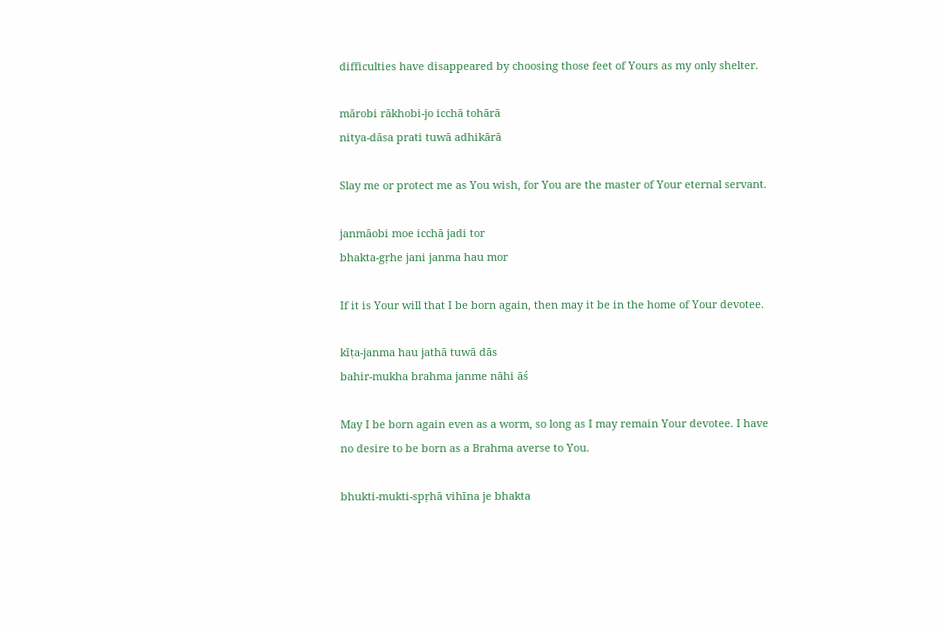difficulties have disappeared by choosing those feet of Yours as my only shelter.

mārobi rākhobi-jo icchā tohārā
nitya-dāsa prati tuwā adhikārā

Slay me or protect me as You wish, for You are the master of Your eternal servant.

janmāobi moe icchā jadi tor
bhakta-gṛhe jani janma hau mor

If it is Your will that I be born again, then may it be in the home of Your devotee.

kīṭa-janma hau jathā tuwā dās
bahir-mukha brahma janme nāhi āś

May I be born again even as a worm, so long as I may remain Your devotee. I have no desire to be born as a Brahma averse to You.

bhukti-mukti-spṛhā vihīna je bhakta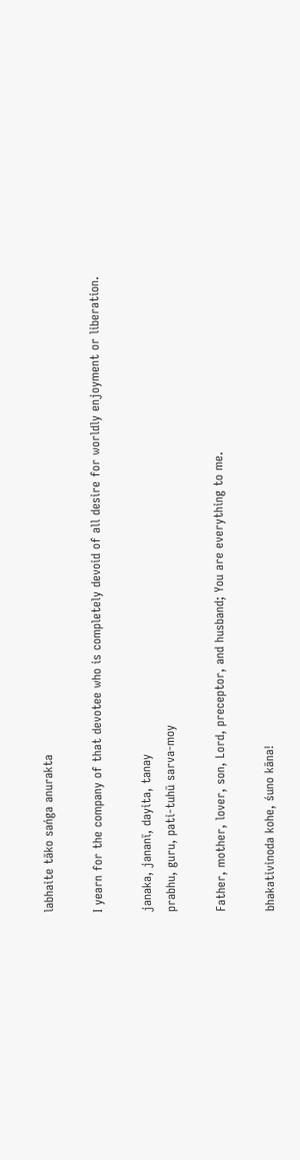labhaite tāko sańga anurakta

I yearn for the company of that devotee who is completely devoid of all desire for worldly enjoyment or liberation.

janaka, jananī, dayita, tanay
prabhu, guru, pati-tuhū sarva-moy

Father, mother, lover, son, Lord, preceptor, and husband; You are everything to me.

bhakativinoda kohe, śuno kāna!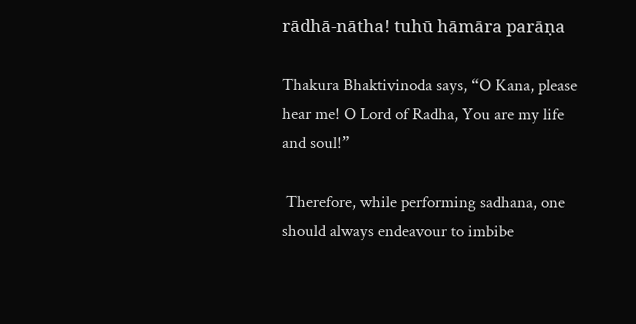rādhā-nātha! tuhū hāmāra parāṇa

Thakura Bhaktivinoda says, “O Kana, please hear me! O Lord of Radha, You are my life and soul!”

 Therefore, while performing sadhana, one should always endeavour to imbibe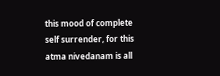this mood of complete self surrender, for this atma nivedanam is all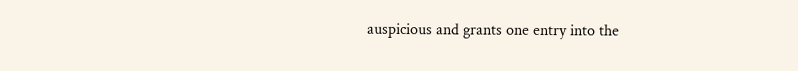auspicious and grants one entry into the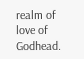realm of love of Godhead.